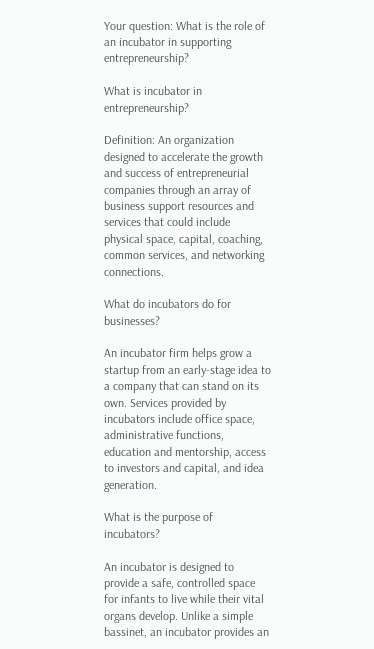Your question: What is the role of an incubator in supporting entrepreneurship?

What is incubator in entrepreneurship?

Definition: An organization designed to accelerate the growth and success of entrepreneurial companies through an array of business support resources and services that could include physical space, capital, coaching, common services, and networking connections.

What do incubators do for businesses?

An incubator firm helps grow a startup from an early-stage idea to a company that can stand on its own. Services provided by incubators include office space, administrative functions, education and mentorship, access to investors and capital, and idea generation.

What is the purpose of incubators?

An incubator is designed to provide a safe, controlled space for infants to live while their vital organs develop. Unlike a simple bassinet, an incubator provides an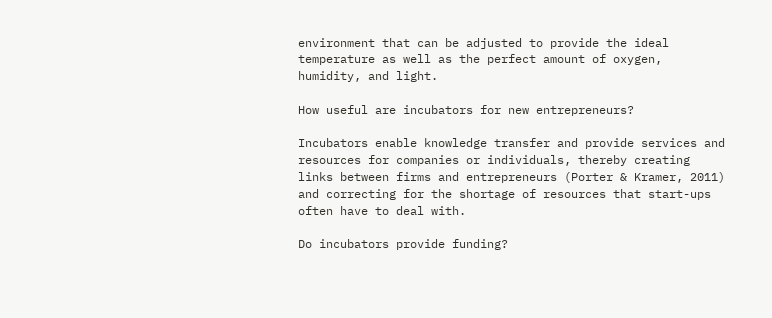environment that can be adjusted to provide the ideal temperature as well as the perfect amount of oxygen, humidity, and light.

How useful are incubators for new entrepreneurs?

Incubators enable knowledge transfer and provide services and resources for companies or individuals, thereby creating links between firms and entrepreneurs (Porter & Kramer, 2011) and correcting for the shortage of resources that start-ups often have to deal with.

Do incubators provide funding?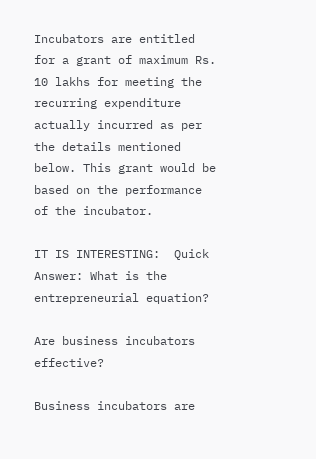Incubators are entitled for a grant of maximum Rs. 10 lakhs for meeting the recurring expenditure actually incurred as per the details mentioned below. This grant would be based on the performance of the incubator.

IT IS INTERESTING:  Quick Answer: What is the entrepreneurial equation?

Are business incubators effective?

Business incubators are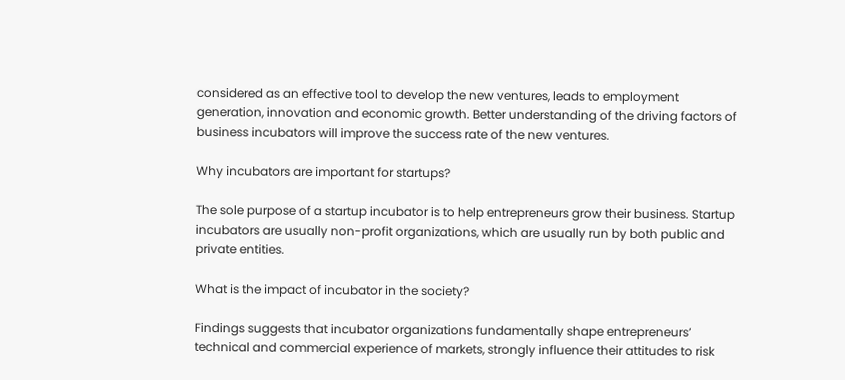considered as an effective tool to develop the new ventures, leads to employment generation, innovation and economic growth. Better understanding of the driving factors of business incubators will improve the success rate of the new ventures.

Why incubators are important for startups?

The sole purpose of a startup incubator is to help entrepreneurs grow their business. Startup incubators are usually non-profit organizations, which are usually run by both public and private entities.

What is the impact of incubator in the society?

Findings suggests that incubator organizations fundamentally shape entrepreneurs’ technical and commercial experience of markets, strongly influence their attitudes to risk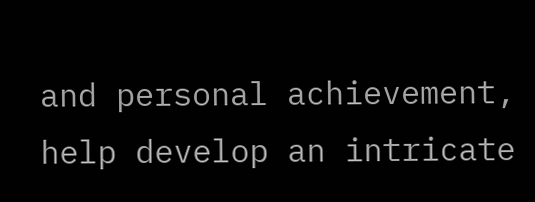and personal achievement, help develop an intricate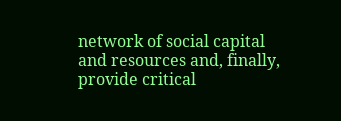network of social capital and resources and, finally, provide critical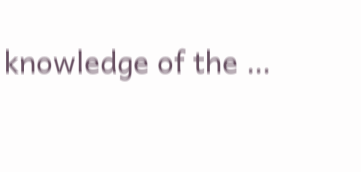knowledge of the …